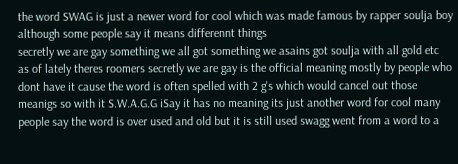the word SWAG is just a newer word for cool which was made famous by rapper soulja boy although some people say it means differennt things
secretly we are gay something we all got something we asains got soulja with all gold etc
as of lately theres roomers secretly we are gay is the official meaning mostly by people who dont have it cause the word is often spelled with 2 g's which would cancel out those meanigs so with it S.W.A.G.G iSay it has no meaning its just another word for cool many people say the word is over used and old but it is still used swagg went from a word to a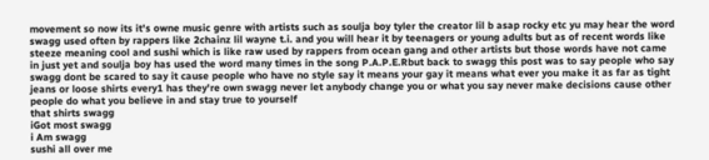movement so now its it's owne music genre with artists such as soulja boy tyler the creator lil b asap rocky etc yu may hear the word swagg used often by rappers like 2chainz lil wayne t.i. and you will hear it by teenagers or young adults but as of recent words like steeze meaning cool and sushi which is like raw used by rappers from ocean gang and other artists but those words have not came in just yet and soulja boy has used the word many times in the song P.A.P.E.Rbut back to swagg this post was to say people who say swagg dont be scared to say it cause people who have no style say it means your gay it means what ever you make it as far as tight jeans or loose shirts every1 has they're own swagg never let anybody change you or what you say never make decisions cause other people do what you believe in and stay true to yourself
that shirts swagg
iGot most swagg
i Am swagg
sushi all over me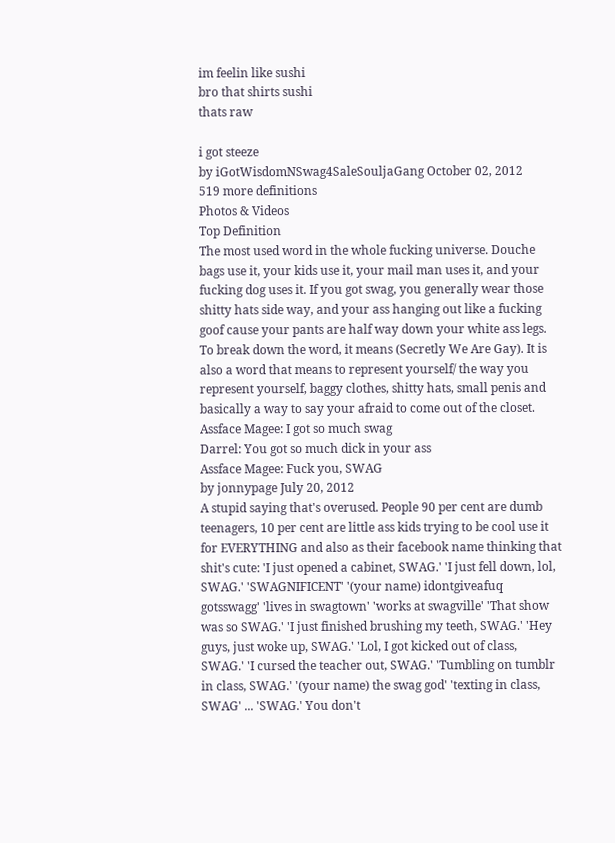im feelin like sushi
bro that shirts sushi
thats raw

i got steeze
by iGotWisdomNSwag4SaleSouljaGang October 02, 2012
519 more definitions
Photos & Videos
Top Definition
The most used word in the whole fucking universe. Douche bags use it, your kids use it, your mail man uses it, and your fucking dog uses it. If you got swag, you generally wear those shitty hats side way, and your ass hanging out like a fucking goof cause your pants are half way down your white ass legs. To break down the word, it means (Secretly We Are Gay). It is also a word that means to represent yourself/ the way you represent yourself, baggy clothes, shitty hats, small penis and basically a way to say your afraid to come out of the closet.
Assface Magee: I got so much swag
Darrel: You got so much dick in your ass
Assface Magee: Fuck you, SWAG
by jonnypage July 20, 2012
A stupid saying that's overused. People 90 per cent are dumb teenagers, 10 per cent are little ass kids trying to be cool use it for EVERYTHING and also as their facebook name thinking that shit's cute: 'I just opened a cabinet, SWAG.' 'I just fell down, lol, SWAG.' 'SWAGNIFICENT' '(your name) idontgiveafuq gotsswagg' 'lives in swagtown' 'works at swagville' 'That show was so SWAG.' 'I just finished brushing my teeth, SWAG.' 'Hey guys, just woke up, SWAG.' 'Lol, I got kicked out of class, SWAG.' 'I cursed the teacher out, SWAG.' 'Tumbling on tumblr in class, SWAG.' '(your name) the swag god' 'texting in class, SWAG' ... 'SWAG.' You don't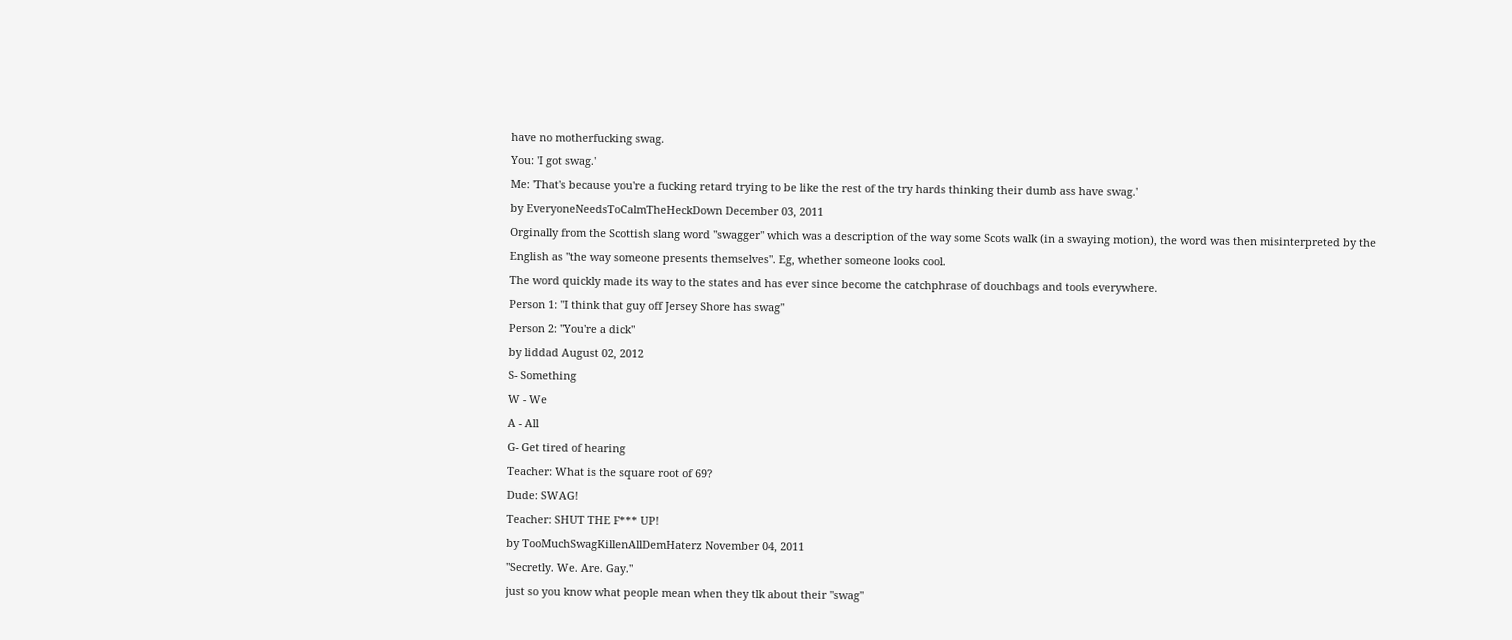have no motherfucking swag.
You: 'I got swag.'
Me: 'That's because you're a fucking retard trying to be like the rest of the try hards thinking their dumb ass have swag.'
by EveryoneNeedsToCalmTheHeckDown December 03, 2011
Orginally from the Scottish slang word "swagger" which was a description of the way some Scots walk (in a swaying motion), the word was then misinterpreted by the English as "the way someone presents themselves". Eg, whether someone looks cool.
The word quickly made its way to the states and has ever since become the catchphrase of douchbags and tools everywhere.
Person 1: "I think that guy off Jersey Shore has swag"
Person 2: "You're a dick"
by liddad August 02, 2012
S- Something
W - We
A - All
G- Get tired of hearing
Teacher: What is the square root of 69?
Dude: SWAG!
Teacher: SHUT THE F*** UP!
by TooMuchSwagKillenAllDemHaterz November 04, 2011
"Secretly. We. Are. Gay."
just so you know what people mean when they tlk about their "swag"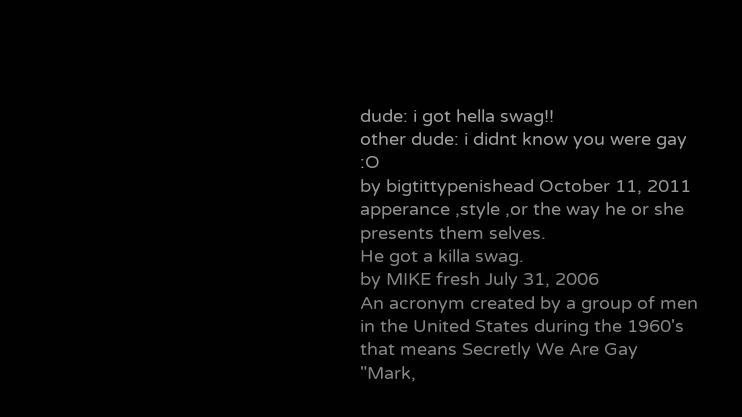dude: i got hella swag!!
other dude: i didnt know you were gay :O
by bigtittypenishead October 11, 2011
apperance ,style ,or the way he or she presents them selves.
He got a killa swag.
by MIKE fresh July 31, 2006
An acronym created by a group of men in the United States during the 1960's that means Secretly We Are Gay
"Mark,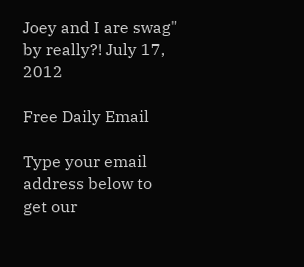Joey and I are swag"
by really?! July 17, 2012

Free Daily Email

Type your email address below to get our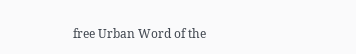free Urban Word of the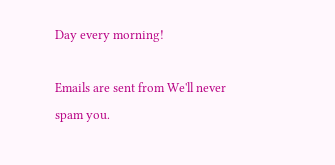Day every morning!

Emails are sent from We'll never spam you.